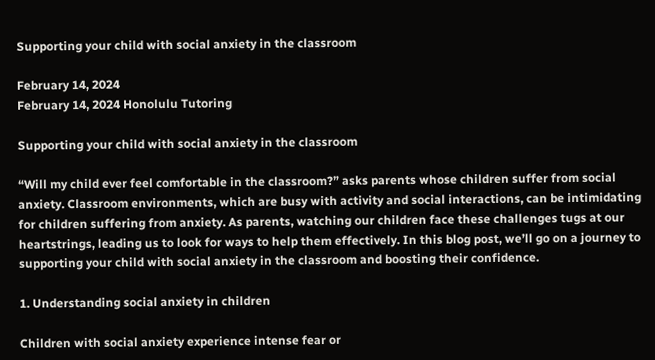Supporting your child with social anxiety in the classroom

February 14, 2024
February 14, 2024 Honolulu Tutoring

Supporting your child with social anxiety in the classroom

“Will my child ever feel comfortable in the classroom?” asks parents whose children suffer from social anxiety. Classroom environments, which are busy with activity and social interactions, can be intimidating for children suffering from anxiety. As parents, watching our children face these challenges tugs at our heartstrings, leading us to look for ways to help them effectively. In this blog post, we’ll go on a journey to supporting your child with social anxiety in the classroom and boosting their confidence.

1. Understanding social anxiety in children

Children with social anxiety experience intense fear or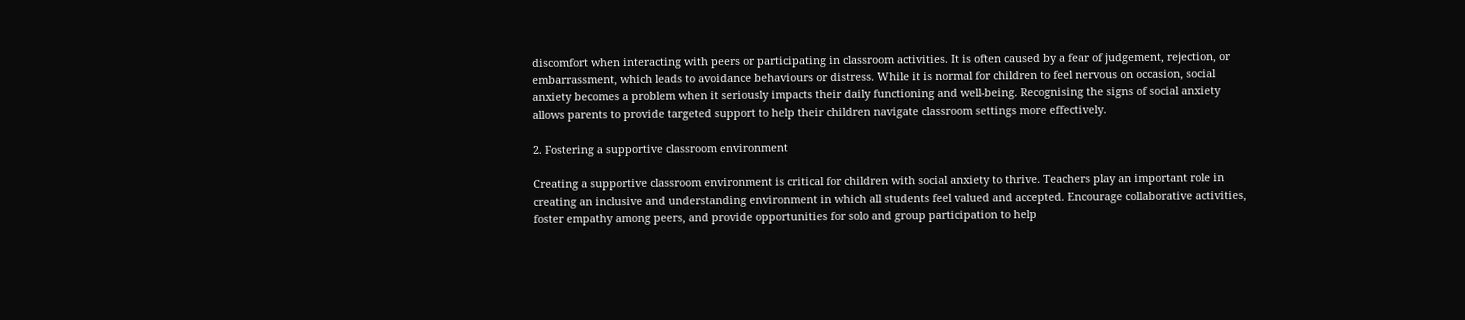discomfort when interacting with peers or participating in classroom activities. It is often caused by a fear of judgement, rejection, or embarrassment, which leads to avoidance behaviours or distress. While it is normal for children to feel nervous on occasion, social anxiety becomes a problem when it seriously impacts their daily functioning and well-being. Recognising the signs of social anxiety allows parents to provide targeted support to help their children navigate classroom settings more effectively.

2. Fostering a supportive classroom environment

Creating a supportive classroom environment is critical for children with social anxiety to thrive. Teachers play an important role in creating an inclusive and understanding environment in which all students feel valued and accepted. Encourage collaborative activities, foster empathy among peers, and provide opportunities for solo and group participation to help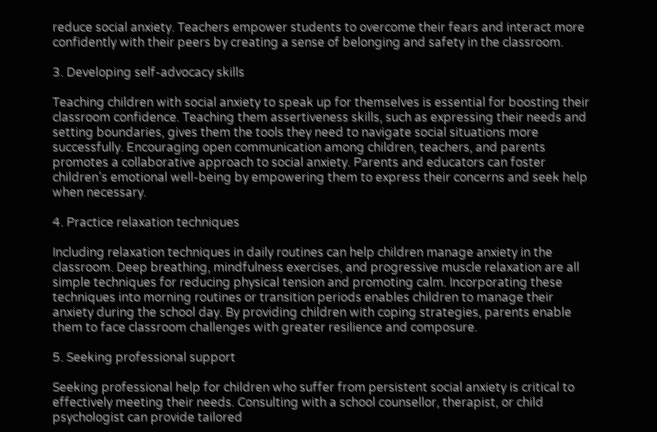reduce social anxiety. Teachers empower students to overcome their fears and interact more confidently with their peers by creating a sense of belonging and safety in the classroom.

3. Developing self-advocacy skills

Teaching children with social anxiety to speak up for themselves is essential for boosting their classroom confidence. Teaching them assertiveness skills, such as expressing their needs and setting boundaries, gives them the tools they need to navigate social situations more successfully. Encouraging open communication among children, teachers, and parents promotes a collaborative approach to social anxiety. Parents and educators can foster children’s emotional well-being by empowering them to express their concerns and seek help when necessary.

4. Practice relaxation techniques

Including relaxation techniques in daily routines can help children manage anxiety in the classroom. Deep breathing, mindfulness exercises, and progressive muscle relaxation are all simple techniques for reducing physical tension and promoting calm. Incorporating these techniques into morning routines or transition periods enables children to manage their anxiety during the school day. By providing children with coping strategies, parents enable them to face classroom challenges with greater resilience and composure.

5. Seeking professional support

Seeking professional help for children who suffer from persistent social anxiety is critical to effectively meeting their needs. Consulting with a school counsellor, therapist, or child psychologist can provide tailored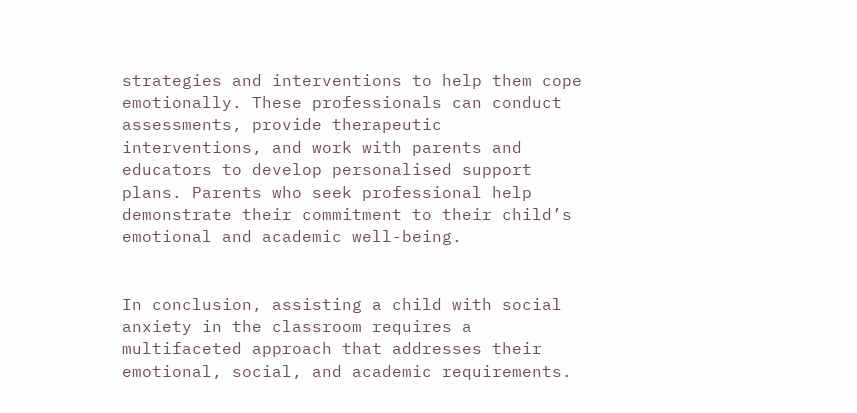strategies and interventions to help them cope emotionally. These professionals can conduct assessments, provide therapeutic interventions, and work with parents and educators to develop personalised support plans. Parents who seek professional help demonstrate their commitment to their child’s emotional and academic well-being.


In conclusion, assisting a child with social anxiety in the classroom requires a multifaceted approach that addresses their emotional, social, and academic requirements.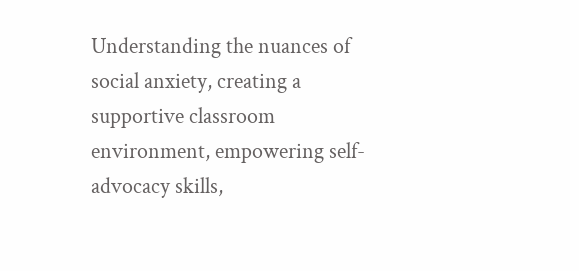Understanding the nuances of social anxiety, creating a supportive classroom environment, empowering self-advocacy skills,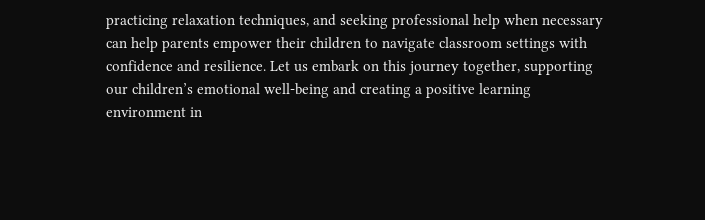practicing relaxation techniques, and seeking professional help when necessary can help parents empower their children to navigate classroom settings with confidence and resilience. Let us embark on this journey together, supporting our children’s emotional well-being and creating a positive learning environment in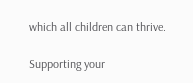which all children can thrive.

Supporting your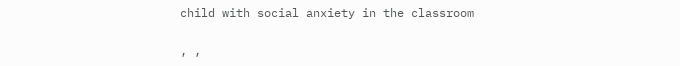child with social anxiety in the classroom

, ,